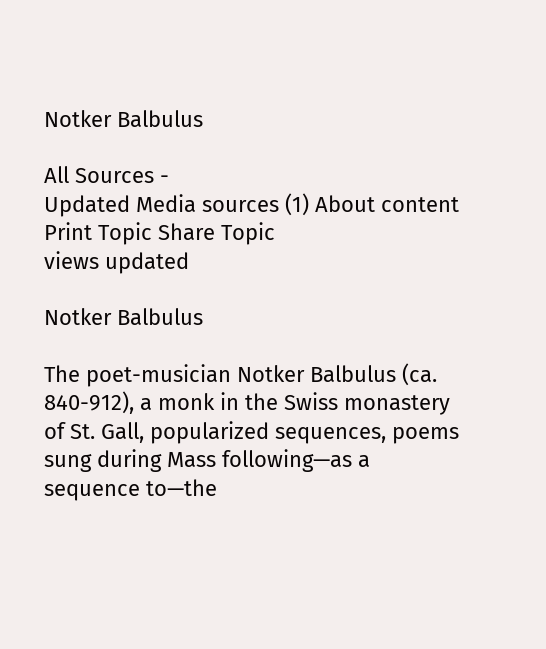Notker Balbulus

All Sources -
Updated Media sources (1) About content Print Topic Share Topic
views updated

Notker Balbulus

The poet-musician Notker Balbulus (ca. 840-912), a monk in the Swiss monastery of St. Gall, popularized sequences, poems sung during Mass following—as a sequence to—the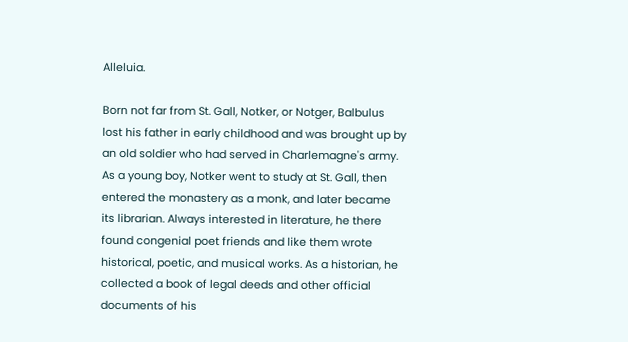Alleluia.

Born not far from St. Gall, Notker, or Notger, Balbulus lost his father in early childhood and was brought up by an old soldier who had served in Charlemagne's army. As a young boy, Notker went to study at St. Gall, then entered the monastery as a monk, and later became its librarian. Always interested in literature, he there found congenial poet friends and like them wrote historical, poetic, and musical works. As a historian, he collected a book of legal deeds and other official documents of his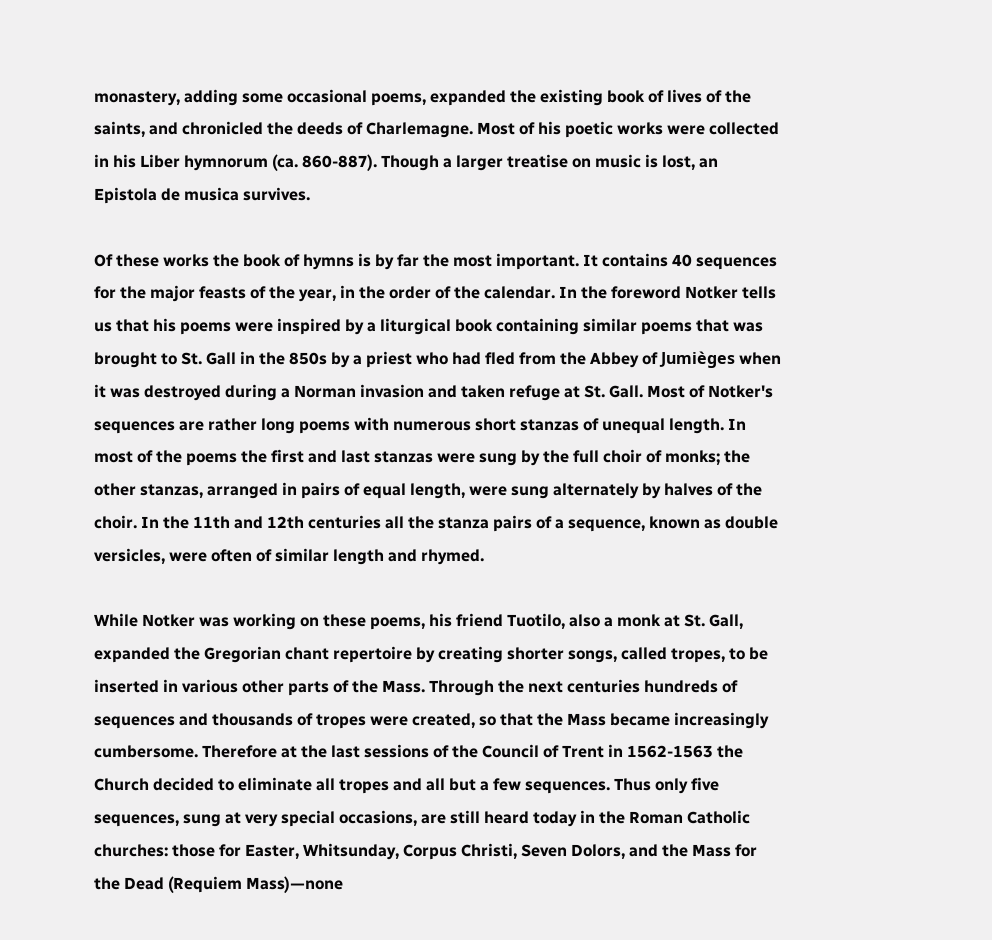monastery, adding some occasional poems, expanded the existing book of lives of the saints, and chronicled the deeds of Charlemagne. Most of his poetic works were collected in his Liber hymnorum (ca. 860-887). Though a larger treatise on music is lost, an Epistola de musica survives.

Of these works the book of hymns is by far the most important. It contains 40 sequences for the major feasts of the year, in the order of the calendar. In the foreword Notker tells us that his poems were inspired by a liturgical book containing similar poems that was brought to St. Gall in the 850s by a priest who had fled from the Abbey of Jumièges when it was destroyed during a Norman invasion and taken refuge at St. Gall. Most of Notker's sequences are rather long poems with numerous short stanzas of unequal length. In most of the poems the first and last stanzas were sung by the full choir of monks; the other stanzas, arranged in pairs of equal length, were sung alternately by halves of the choir. In the 11th and 12th centuries all the stanza pairs of a sequence, known as double versicles, were often of similar length and rhymed.

While Notker was working on these poems, his friend Tuotilo, also a monk at St. Gall, expanded the Gregorian chant repertoire by creating shorter songs, called tropes, to be inserted in various other parts of the Mass. Through the next centuries hundreds of sequences and thousands of tropes were created, so that the Mass became increasingly cumbersome. Therefore at the last sessions of the Council of Trent in 1562-1563 the Church decided to eliminate all tropes and all but a few sequences. Thus only five sequences, sung at very special occasions, are still heard today in the Roman Catholic churches: those for Easter, Whitsunday, Corpus Christi, Seven Dolors, and the Mass for the Dead (Requiem Mass)—none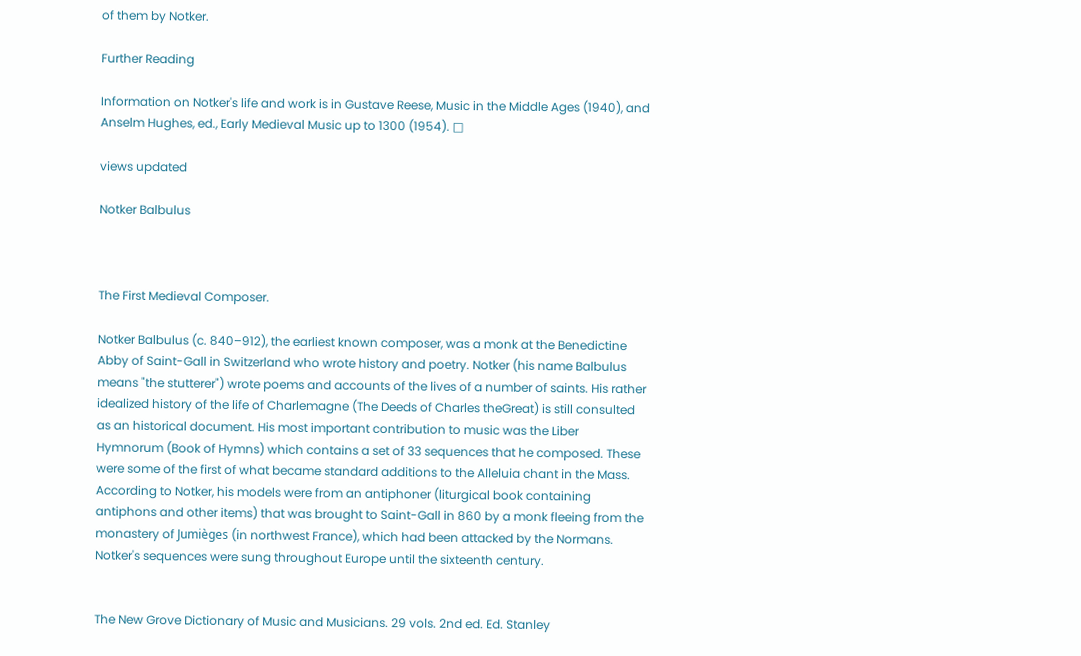of them by Notker.

Further Reading

Information on Notker's life and work is in Gustave Reese, Music in the Middle Ages (1940), and Anselm Hughes, ed., Early Medieval Music up to 1300 (1954). □

views updated

Notker Balbulus



The First Medieval Composer.

Notker Balbulus (c. 840–912), the earliest known composer, was a monk at the Benedictine Abby of Saint-Gall in Switzerland who wrote history and poetry. Notker (his name Balbulus means "the stutterer") wrote poems and accounts of the lives of a number of saints. His rather idealized history of the life of Charlemagne (The Deeds of Charles theGreat) is still consulted as an historical document. His most important contribution to music was the Liber Hymnorum (Book of Hymns) which contains a set of 33 sequences that he composed. These were some of the first of what became standard additions to the Alleluia chant in the Mass. According to Notker, his models were from an antiphoner (liturgical book containing antiphons and other items) that was brought to Saint-Gall in 860 by a monk fleeing from the monastery of Jumièges (in northwest France), which had been attacked by the Normans. Notker's sequences were sung throughout Europe until the sixteenth century.


The New Grove Dictionary of Music and Musicians. 29 vols. 2nd ed. Ed. Stanley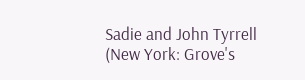Sadie and John Tyrrell (New York: Grove's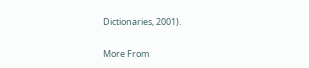Dictionaries, 2001).

More From